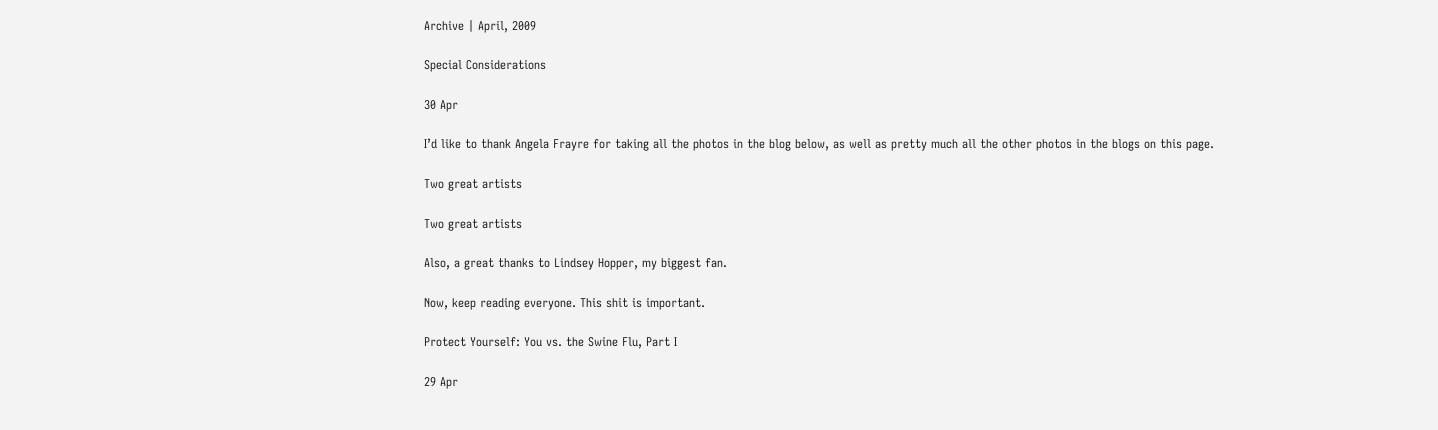Archive | April, 2009

Special Considerations

30 Apr

I’d like to thank Angela Frayre for taking all the photos in the blog below, as well as pretty much all the other photos in the blogs on this page.

Two great artists

Two great artists

Also, a great thanks to Lindsey Hopper, my biggest fan.

Now, keep reading everyone. This shit is important.

Protect Yourself: You vs. the Swine Flu, Part I

29 Apr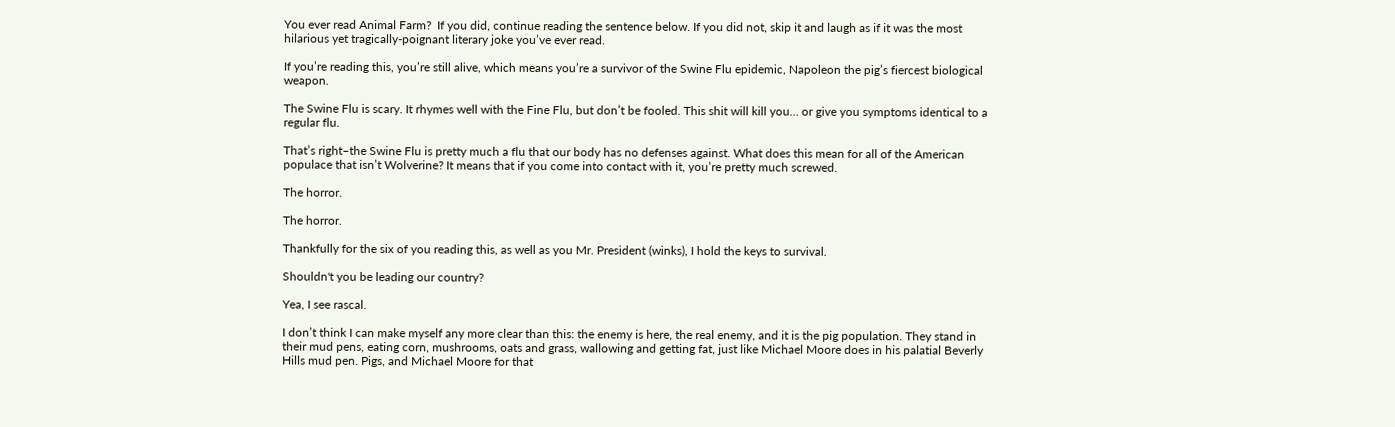You ever read Animal Farm?  If you did, continue reading the sentence below. If you did not, skip it and laugh as if it was the most hilarious yet tragically-poignant literary joke you’ve ever read.

If you’re reading this, you’re still alive, which means you’re a survivor of the Swine Flu epidemic, Napoleon the pig’s fiercest biological weapon.

The Swine Flu is scary. It rhymes well with the Fine Flu, but don’t be fooled. This shit will kill you… or give you symptoms identical to a regular flu.

That’s right–the Swine Flu is pretty much a flu that our body has no defenses against. What does this mean for all of the American populace that isn’t Wolverine? It means that if you come into contact with it, you’re pretty much screwed.

The horror.

The horror.

Thankfully for the six of you reading this, as well as you Mr. President (winks), I hold the keys to survival.

Shouldn't you be leading our country?

Yea, I see rascal.

I don’t think I can make myself any more clear than this: the enemy is here, the real enemy, and it is the pig population. They stand in their mud pens, eating corn, mushrooms, oats and grass, wallowing and getting fat, just like Michael Moore does in his palatial Beverly Hills mud pen. Pigs, and Michael Moore for that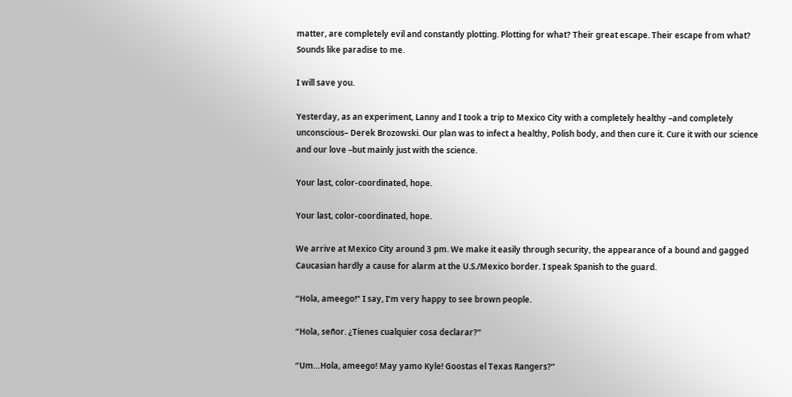matter, are completely evil and constantly plotting. Plotting for what? Their great escape. Their escape from what? Sounds like paradise to me.

I will save you.

Yesterday, as an experiment, Lanny and I took a trip to Mexico City with a completely healthy –and completely unconscious– Derek Brozowski. Our plan was to infect a healthy, Polish body, and then cure it. Cure it with our science and our love –but mainly just with the science.

Your last, color-coordinated, hope.

Your last, color-coordinated, hope.

We arrive at Mexico City around 3 pm. We make it easily through security, the appearance of a bound and gagged Caucasian hardly a cause for alarm at the U.S./Mexico border. I speak Spanish to the guard.

“Hola, ameego!” I say, I’m very happy to see brown people.

“Hola, señor. ¿Tienes cualquier cosa declarar?”

“Um…Hola, ameego! May yamo Kyle! Goostas el Texas Rangers?”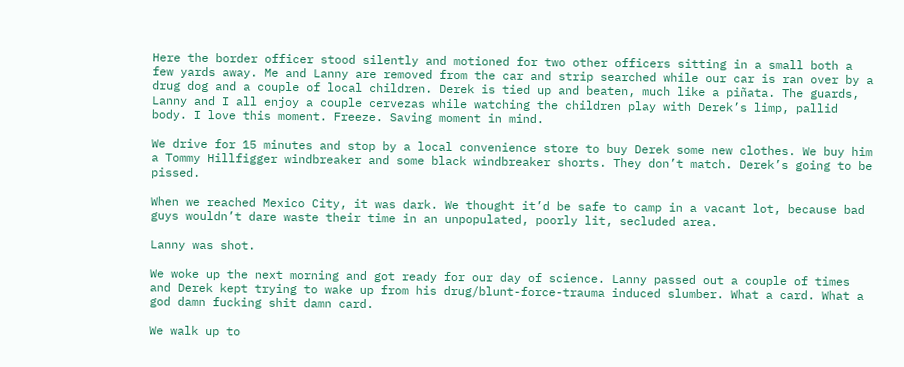Here the border officer stood silently and motioned for two other officers sitting in a small both a few yards away. Me and Lanny are removed from the car and strip searched while our car is ran over by a drug dog and a couple of local children. Derek is tied up and beaten, much like a piñata. The guards, Lanny and I all enjoy a couple cervezas while watching the children play with Derek’s limp, pallid body. I love this moment. Freeze. Saving moment in mind.

We drive for 15 minutes and stop by a local convenience store to buy Derek some new clothes. We buy him a Tommy Hillfigger windbreaker and some black windbreaker shorts. They don’t match. Derek’s going to be pissed.

When we reached Mexico City, it was dark. We thought it’d be safe to camp in a vacant lot, because bad guys wouldn’t dare waste their time in an unpopulated, poorly lit, secluded area.

Lanny was shot.

We woke up the next morning and got ready for our day of science. Lanny passed out a couple of times and Derek kept trying to wake up from his drug/blunt-force-trauma induced slumber. What a card. What a god damn fucking shit damn card.

We walk up to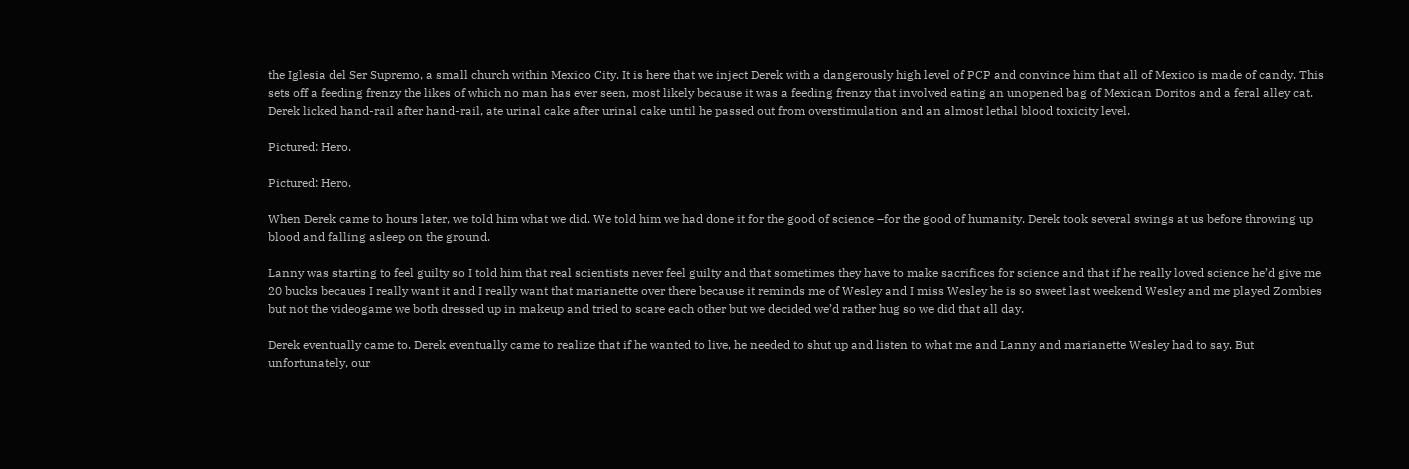the Iglesia del Ser Supremo, a small church within Mexico City. It is here that we inject Derek with a dangerously high level of PCP and convince him that all of Mexico is made of candy. This sets off a feeding frenzy the likes of which no man has ever seen, most likely because it was a feeding frenzy that involved eating an unopened bag of Mexican Doritos and a feral alley cat. Derek licked hand-rail after hand-rail, ate urinal cake after urinal cake until he passed out from overstimulation and an almost lethal blood toxicity level.

Pictured: Hero.

Pictured: Hero.

When Derek came to hours later, we told him what we did. We told him we had done it for the good of science –for the good of humanity. Derek took several swings at us before throwing up blood and falling asleep on the ground.

Lanny was starting to feel guilty so I told him that real scientists never feel guilty and that sometimes they have to make sacrifices for science and that if he really loved science he’d give me 20 bucks becaues I really want it and I really want that marianette over there because it reminds me of Wesley and I miss Wesley he is so sweet last weekend Wesley and me played Zombies but not the videogame we both dressed up in makeup and tried to scare each other but we decided we’d rather hug so we did that all day.

Derek eventually came to. Derek eventually came to realize that if he wanted to live, he needed to shut up and listen to what me and Lanny and marianette Wesley had to say. But unfortunately, our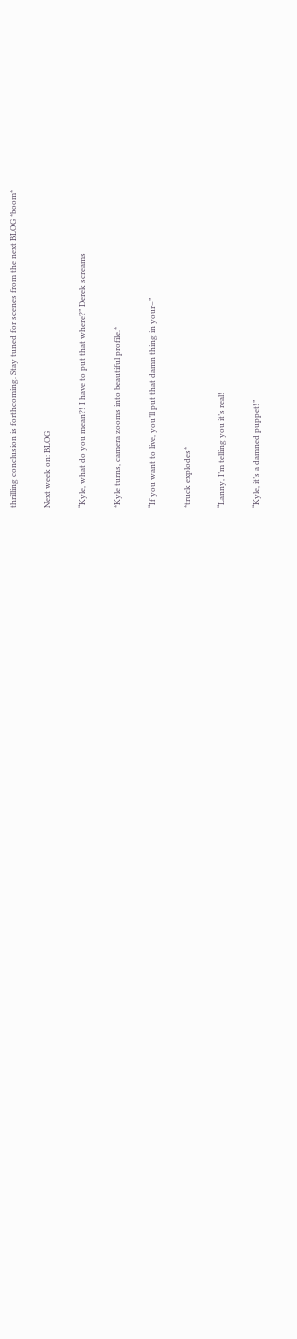thrilling conclusion is forthcoming. Stay tuned for scenes from the next BLOG *boom*

Next week on: BLOG

“Kyle, what do you mean?! I have to put that where?” Derek screams

*Kyle turns, camera zooms into beautiful profile.*

“If you want to live, you’ll put that damn thing in your–”

*truck explodes*

“Lanny, I’m telling you it’s real!

“Kyle, it’s a damned puppet!”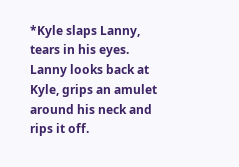*Kyle slaps Lanny, tears in his eyes. Lanny looks back at Kyle, grips an amulet around his neck and rips it off.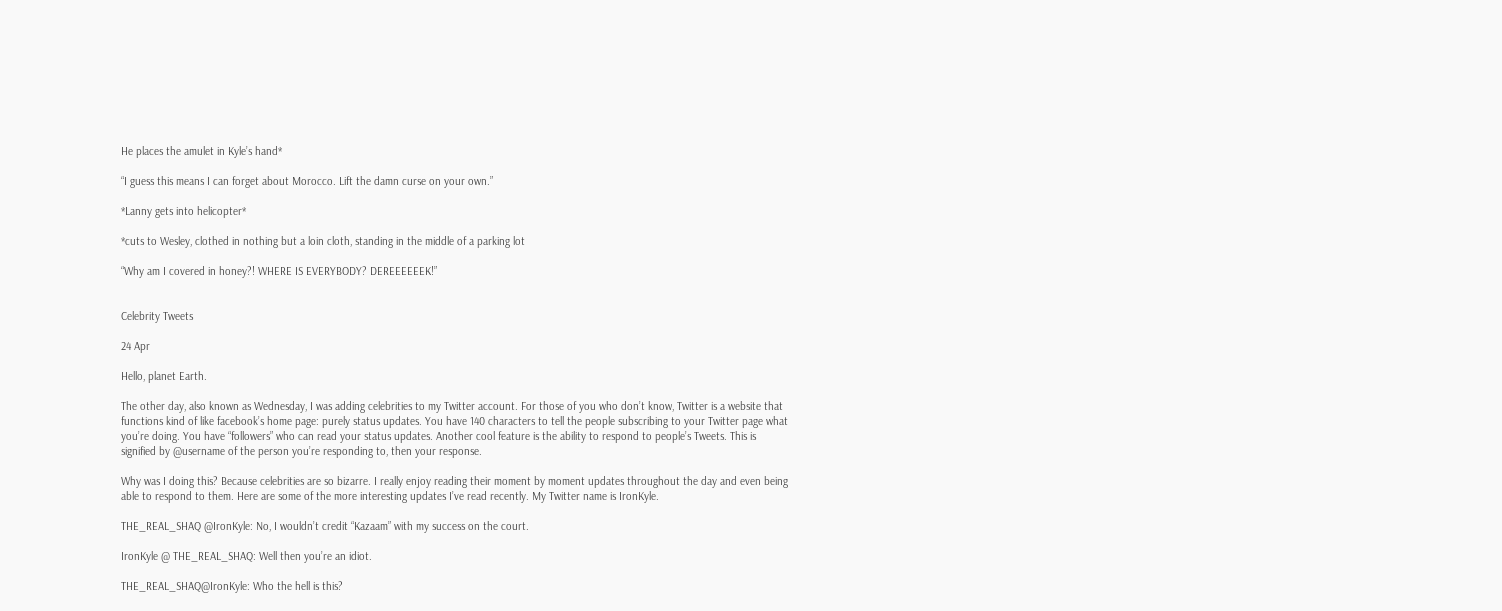He places the amulet in Kyle’s hand*

“I guess this means I can forget about Morocco. Lift the damn curse on your own.”

*Lanny gets into helicopter*

*cuts to Wesley, clothed in nothing but a loin cloth, standing in the middle of a parking lot

“Why am I covered in honey?! WHERE IS EVERYBODY? DEREEEEEEK!”


Celebrity Tweets

24 Apr

Hello, planet Earth.

The other day, also known as Wednesday, I was adding celebrities to my Twitter account. For those of you who don’t know, Twitter is a website that functions kind of like facebook’s home page: purely status updates. You have 140 characters to tell the people subscribing to your Twitter page what you’re doing. You have “followers” who can read your status updates. Another cool feature is the ability to respond to people’s Tweets. This is signified by @username of the person you’re responding to, then your response.

Why was I doing this? Because celebrities are so bizarre. I really enjoy reading their moment by moment updates throughout the day and even being able to respond to them. Here are some of the more interesting updates I’ve read recently. My Twitter name is IronKyle.

THE_REAL_SHAQ @IronKyle: No, I wouldn’t credit “Kazaam” with my success on the court.

IronKyle @ THE_REAL_SHAQ: Well then you’re an idiot.

THE_REAL_SHAQ@IronKyle: Who the hell is this?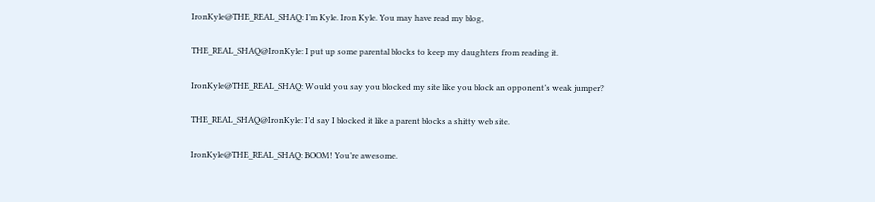IronKyle@THE_REAL_SHAQ: I’m Kyle. Iron Kyle. You may have read my blog,

THE_REAL_SHAQ@IronKyle: I put up some parental blocks to keep my daughters from reading it.

IronKyle@THE_REAL_SHAQ: Would you say you blocked my site like you block an opponent’s weak jumper?

THE_REAL_SHAQ@IronKyle: I’d say I blocked it like a parent blocks a shitty web site.

IronKyle@THE_REAL_SHAQ: BOOM! You’re awesome.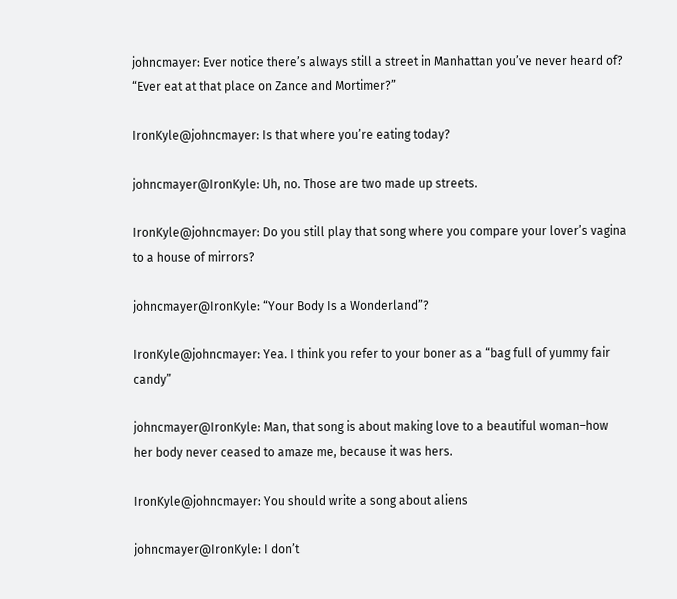johncmayer: Ever notice there’s always still a street in Manhattan you’ve never heard of? “Ever eat at that place on Zance and Mortimer?”

IronKyle@johncmayer: Is that where you’re eating today?

johncmayer@IronKyle: Uh, no. Those are two made up streets.

IronKyle@johncmayer: Do you still play that song where you compare your lover’s vagina to a house of mirrors?

johncmayer@IronKyle: “Your Body Is a Wonderland”?

IronKyle@johncmayer: Yea. I think you refer to your boner as a “bag full of yummy fair candy”

johncmayer@IronKyle: Man, that song is about making love to a beautiful woman–how her body never ceased to amaze me, because it was hers.

IronKyle@johncmayer: You should write a song about aliens

johncmayer@IronKyle: I don’t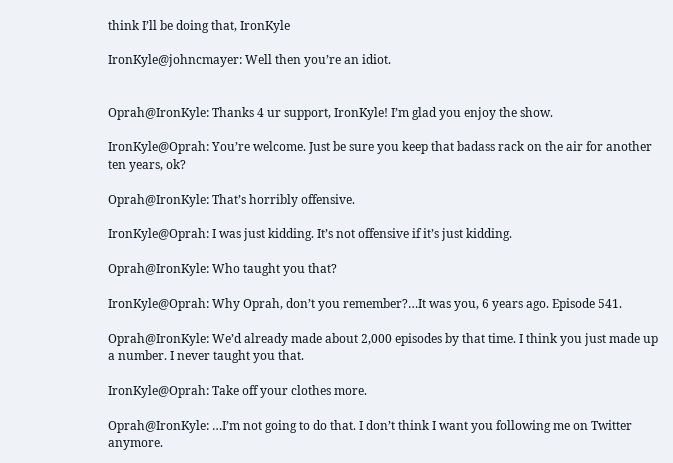think I’ll be doing that, IronKyle

IronKyle@johncmayer: Well then you’re an idiot.


Oprah@IronKyle: Thanks 4 ur support, IronKyle! I’m glad you enjoy the show.

IronKyle@Oprah: You’re welcome. Just be sure you keep that badass rack on the air for another ten years, ok?

Oprah@IronKyle: That’s horribly offensive.

IronKyle@Oprah: I was just kidding. It’s not offensive if it’s just kidding.

Oprah@IronKyle: Who taught you that?

IronKyle@Oprah: Why Oprah, don’t you remember?…It was you, 6 years ago. Episode 541.

Oprah@IronKyle: We’d already made about 2,000 episodes by that time. I think you just made up a number. I never taught you that.

IronKyle@Oprah: Take off your clothes more.

Oprah@IronKyle: …I’m not going to do that. I don’t think I want you following me on Twitter anymore.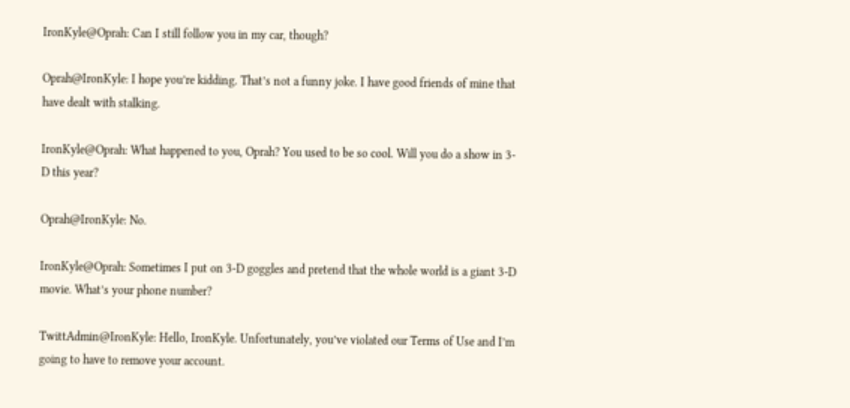IronKyle@Oprah: Can I still follow you in my car, though?

Oprah@IronKyle: I hope you’re kidding. That’s not a funny joke. I have good friends of mine that have dealt with stalking.

IronKyle@Oprah: What happened to you, Oprah? You used to be so cool. Will you do a show in 3-D this year?

Oprah@IronKyle: No.

IronKyle@Oprah: Sometimes I put on 3-D goggles and pretend that the whole world is a giant 3-D movie. What’s your phone number?

TwittAdmin@IronKyle: Hello, IronKyle. Unfortunately, you’ve violated our Terms of Use and I’m going to have to remove your account.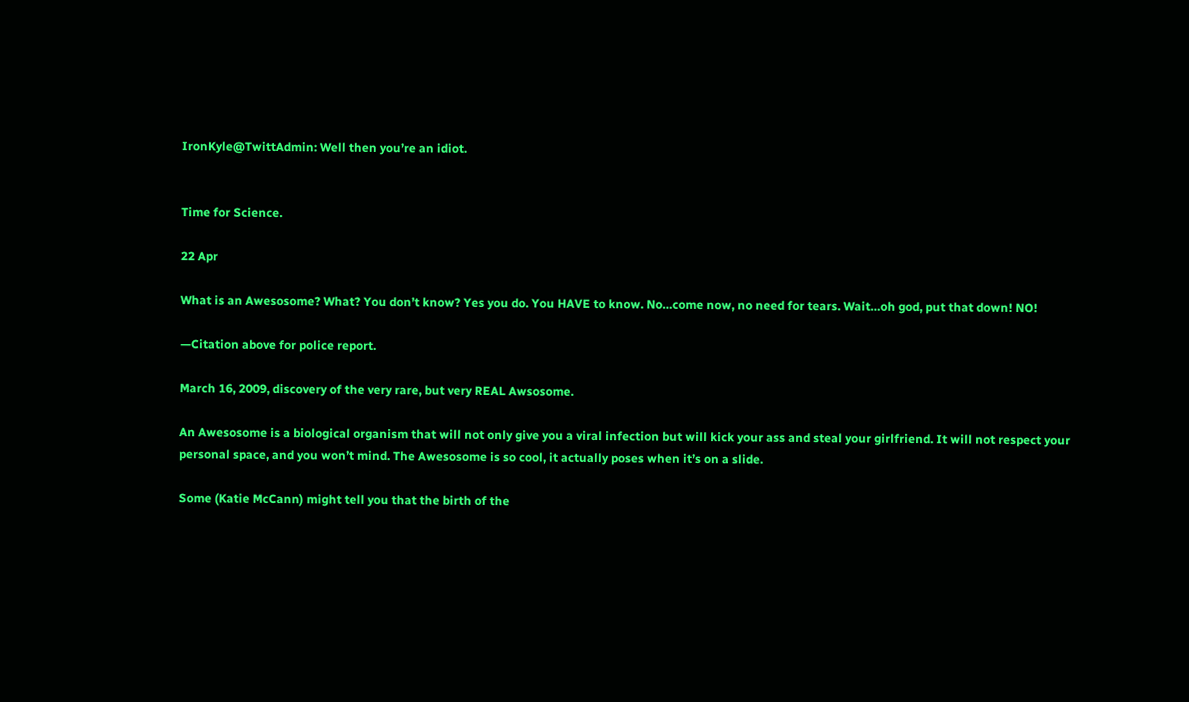IronKyle@TwittAdmin: Well then you’re an idiot.


Time for Science.

22 Apr

What is an Awesosome? What? You don’t know? Yes you do. You HAVE to know. No…come now, no need for tears. Wait…oh god, put that down! NO!

—Citation above for police report.

March 16, 2009, discovery of the very rare, but very REAL Awsosome.

An Awesosome is a biological organism that will not only give you a viral infection but will kick your ass and steal your girlfriend. It will not respect your personal space, and you won’t mind. The Awesosome is so cool, it actually poses when it’s on a slide.

Some (Katie McCann) might tell you that the birth of the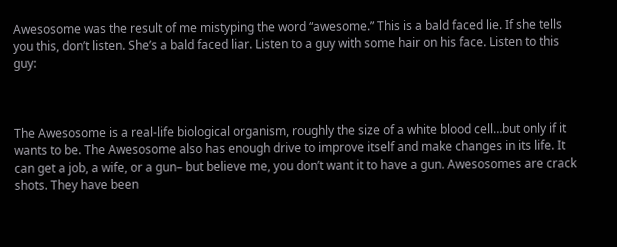Awesosome was the result of me mistyping the word “awesome.” This is a bald faced lie. If she tells you this, don’t listen. She’s a bald faced liar. Listen to a guy with some hair on his face. Listen to this guy:



The Awesosome is a real-life biological organism, roughly the size of a white blood cell…but only if it wants to be. The Awesosome also has enough drive to improve itself and make changes in its life. It can get a job, a wife, or a gun– but believe me, you don’t want it to have a gun. Awesosomes are crack shots. They have been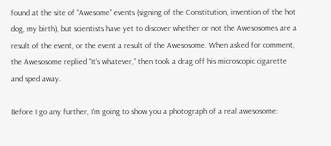found at the site of “Awesome” events (signing of the Constitution, invention of the hot dog, my birth), but scientists have yet to discover whether or not the Awesosomes are a result of the event, or the event a result of the Awesosome. When asked for comment, the Awesosome replied “It’s whatever,” then took a drag off his microscopic cigarette and sped away.

Before I go any further, I’m going to show you a photograph of a real awesosome: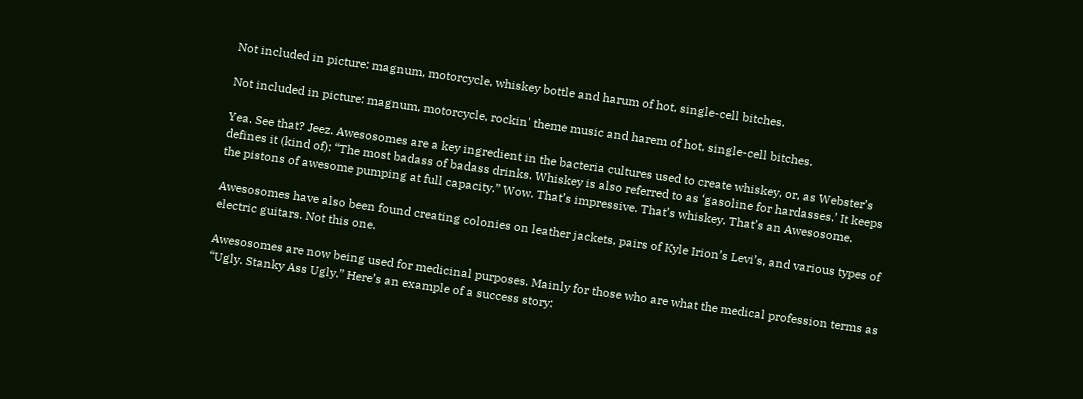Not included in picture: magnum, motorcycle, whiskey bottle and harum of hot, single-cell bitches.

Not included in picture: magnum, motorcycle, rockin' theme music and harem of hot, single-cell bitches.

Yea. See that? Jeez. Awesosomes are a key ingredient in the bacteria cultures used to create whiskey, or, as Webster’s defines it (kind of): “The most badass of badass drinks. Whiskey is also referred to as ‘gasoline for hardasses.’ It keeps the pistons of awesome pumping at full capacity.” Wow. That’s impressive. That’s whiskey. That’s an Awesosome.

Awesosomes have also been found creating colonies on leather jackets, pairs of Kyle Irion’s Levi’s, and various types of electric guitars. Not this one.

Awesosomes are now being used for medicinal purposes. Mainly for those who are what the medical profession terms as “Ugly. Stanky Ass Ugly.” Here’s an example of a success story: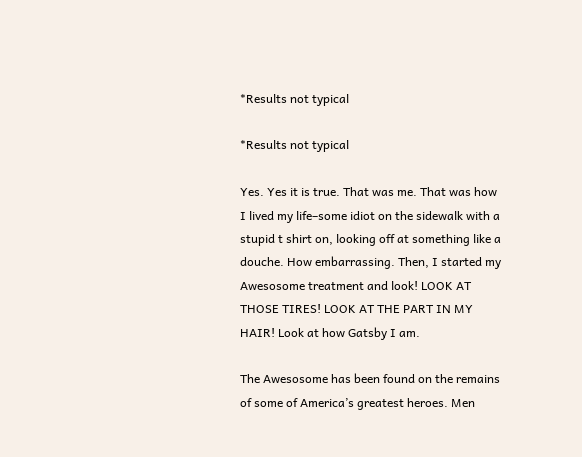*Results not typical

*Results not typical

Yes. Yes it is true. That was me. That was how I lived my life–some idiot on the sidewalk with a stupid t shirt on, looking off at something like a douche. How embarrassing. Then, I started my Awesosome treatment and look! LOOK AT THOSE TIRES! LOOK AT THE PART IN MY HAIR! Look at how Gatsby I am.

The Awesosome has been found on the remains of some of America’s greatest heroes. Men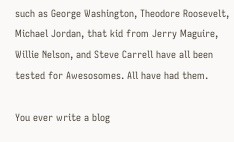such as George Washington, Theodore Roosevelt, Michael Jordan, that kid from Jerry Maguire, Willie Nelson, and Steve Carrell have all been tested for Awesosomes. All have had them.

You ever write a blog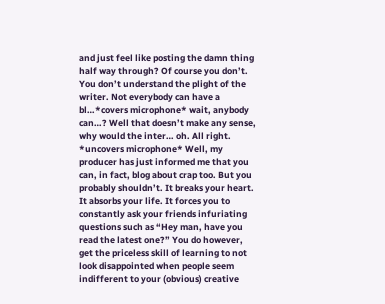and just feel like posting the damn thing half way through? Of course you don’t. You don’t understand the plight of the writer. Not everybody can have a bl…*covers microphone* wait, anybody can…? Well that doesn’t make any sense, why would the inter… oh. All right. *uncovers microphone* Well, my producer has just informed me that you can, in fact, blog about crap too. But you probably shouldn’t. It breaks your heart. It absorbs your life. It forces you to constantly ask your friends infuriating questions such as “Hey man, have you read the latest one?” You do however, get the priceless skill of learning to not look disappointed when people seem indifferent to your (obvious) creative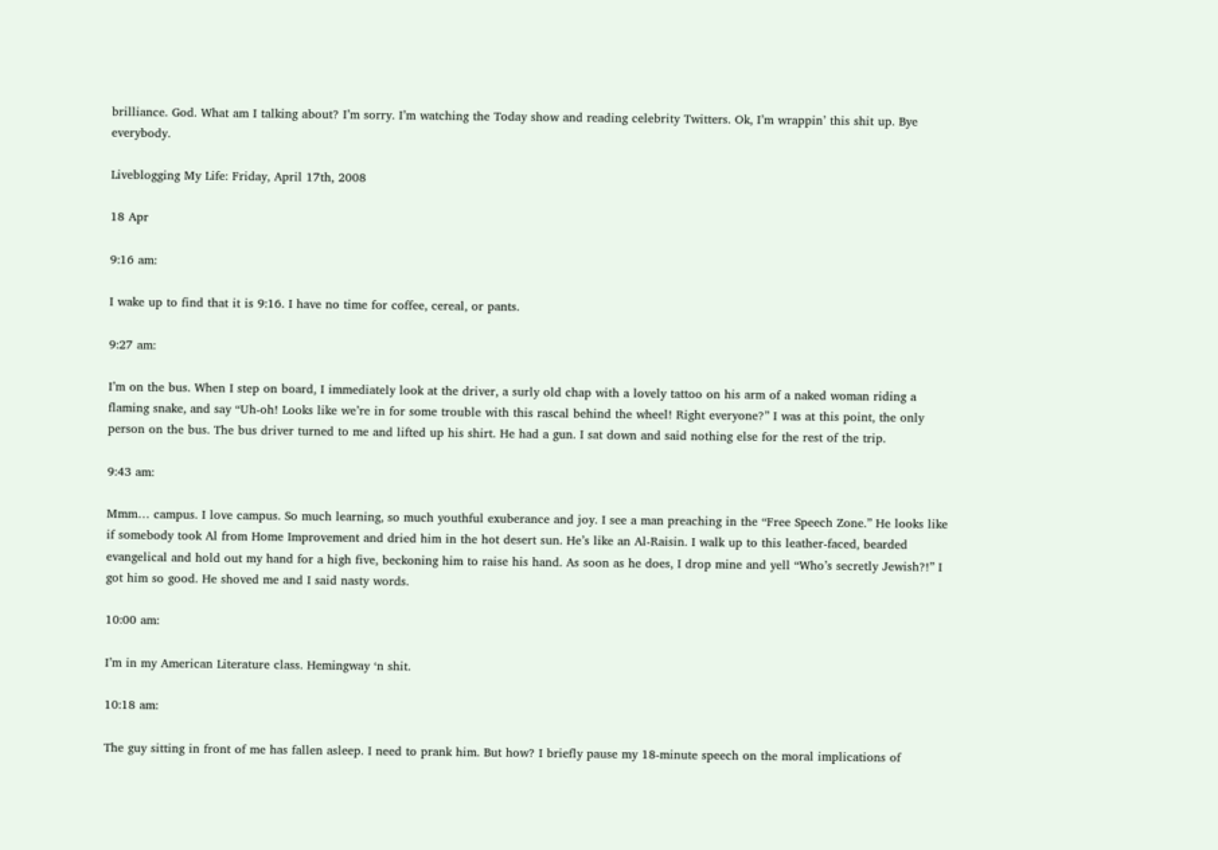brilliance. God. What am I talking about? I’m sorry. I’m watching the Today show and reading celebrity Twitters. Ok, I’m wrappin’ this shit up. Bye everybody.

Liveblogging My Life: Friday, April 17th, 2008

18 Apr

9:16 am:

I wake up to find that it is 9:16. I have no time for coffee, cereal, or pants.

9:27 am:

I’m on the bus. When I step on board, I immediately look at the driver, a surly old chap with a lovely tattoo on his arm of a naked woman riding a flaming snake, and say “Uh-oh! Looks like we’re in for some trouble with this rascal behind the wheel! Right everyone?” I was at this point, the only person on the bus. The bus driver turned to me and lifted up his shirt. He had a gun. I sat down and said nothing else for the rest of the trip.

9:43 am:

Mmm… campus. I love campus. So much learning, so much youthful exuberance and joy. I see a man preaching in the “Free Speech Zone.” He looks like if somebody took Al from Home Improvement and dried him in the hot desert sun. He’s like an Al-Raisin. I walk up to this leather-faced, bearded evangelical and hold out my hand for a high five, beckoning him to raise his hand. As soon as he does, I drop mine and yell “Who’s secretly Jewish?!” I got him so good. He shoved me and I said nasty words.

10:00 am:

I’m in my American Literature class. Hemingway ‘n shit.

10:18 am:

The guy sitting in front of me has fallen asleep. I need to prank him. But how? I briefly pause my 18-minute speech on the moral implications of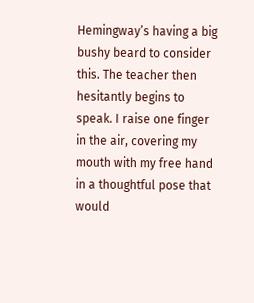Hemingway’s having a big bushy beard to consider this. The teacher then hesitantly begins to speak. I raise one finger in the air, covering my mouth with my free hand in a thoughtful pose that would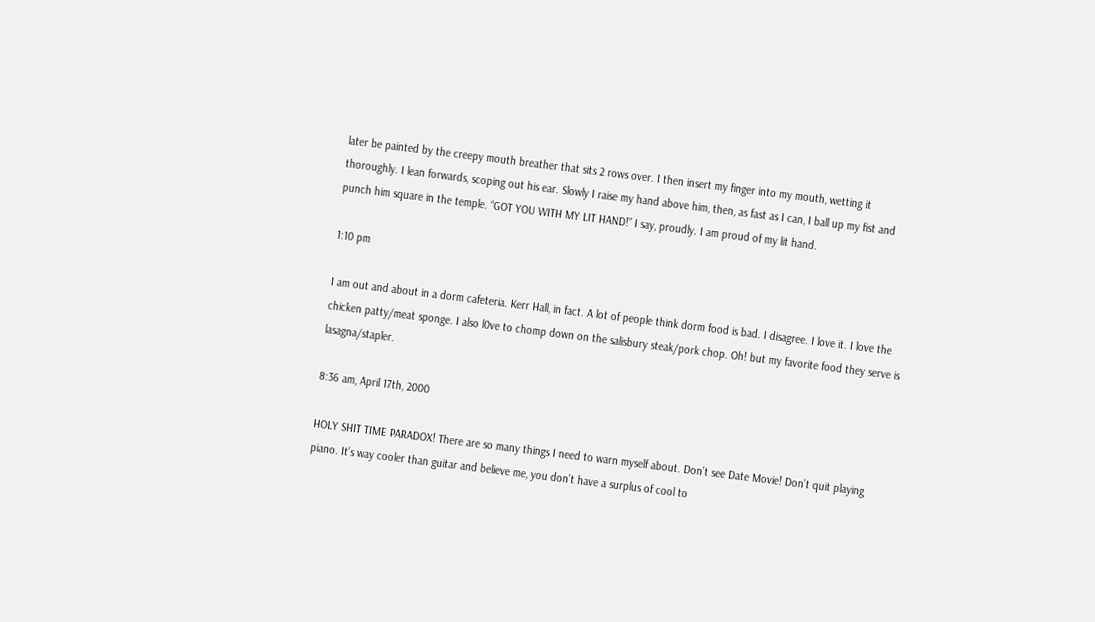later be painted by the creepy mouth breather that sits 2 rows over. I then insert my finger into my mouth, wetting it thoroughly. I lean forwards, scoping out his ear. Slowly I raise my hand above him, then, as fast as I can, I ball up my fist and punch him square in the temple. “GOT YOU WITH MY LIT HAND!” I say, proudly. I am proud of my lit hand.

1:10 pm

I am out and about in a dorm cafeteria. Kerr Hall, in fact. A lot of people think dorm food is bad. I disagree. I love it. I love the chicken patty/meat sponge. I also l0ve to chomp down on the salisbury steak/pork chop. Oh! but my favorite food they serve is lasagna/stapler.

8:36 am, April 17th, 2000

HOLY SHIT TIME PARADOX! There are so many things I need to warn myself about. Don’t see Date Movie! Don’t quit playing piano. It’s way cooler than guitar and believe me, you don’t have a surplus of cool to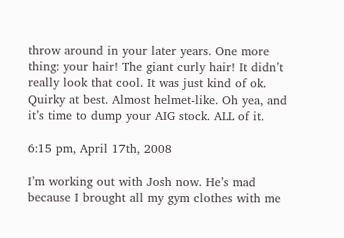throw around in your later years. One more thing: your hair! The giant curly hair! It didn’t really look that cool. It was just kind of ok. Quirky at best. Almost helmet-like. Oh yea, and it’s time to dump your AIG stock. ALL of it.

6:15 pm, April 17th, 2008

I’m working out with Josh now. He’s mad because I brought all my gym clothes with me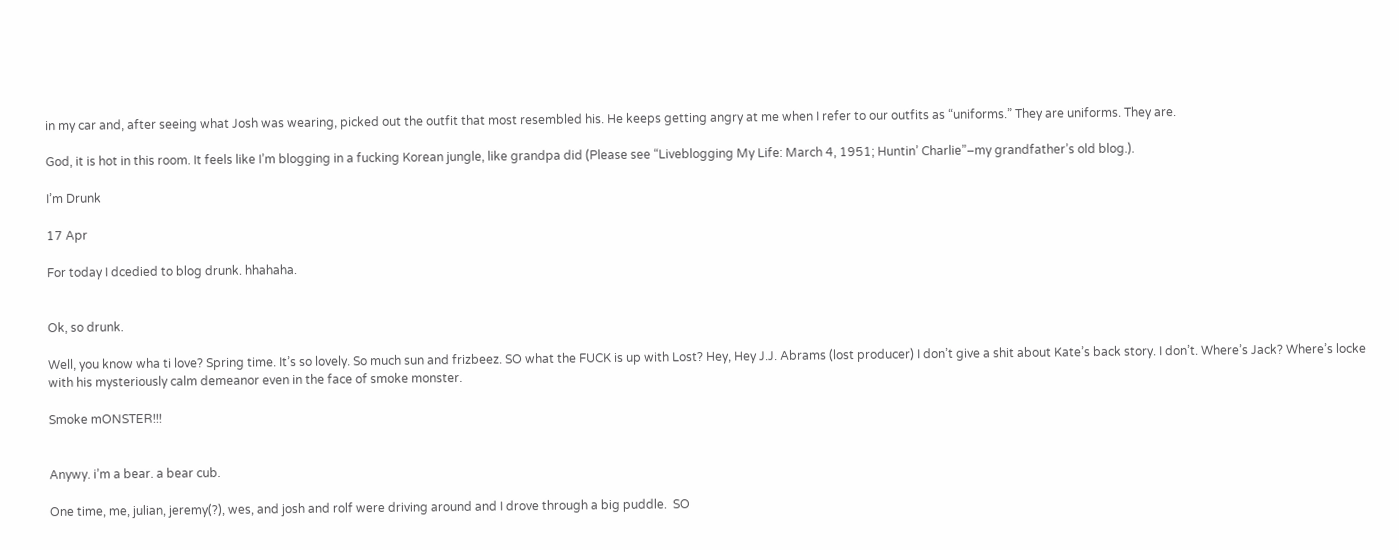in my car and, after seeing what Josh was wearing, picked out the outfit that most resembled his. He keeps getting angry at me when I refer to our outfits as “uniforms.” They are uniforms. They are.

God, it is hot in this room. It feels like I’m blogging in a fucking Korean jungle, like grandpa did (Please see “Liveblogging My Life: March 4, 1951; Huntin’ Charlie”–my grandfather’s old blog.).

I’m Drunk

17 Apr

For today I dcedied to blog drunk. hhahaha.


Ok, so drunk.

Well, you know wha ti love? Spring time. It’s so lovely. So much sun and frizbeez. SO what the FUCK is up with Lost? Hey, Hey J.J. Abrams (lost producer) I don’t give a shit about Kate’s back story. I don’t. Where’s Jack? Where’s locke with his mysteriously calm demeanor even in the face of smoke monster.

Smoke mONSTER!!!


Anywy. i’m a bear. a bear cub.

One time, me, julian, jeremy(?), wes, and josh and rolf were driving around and I drove through a big puddle.  SO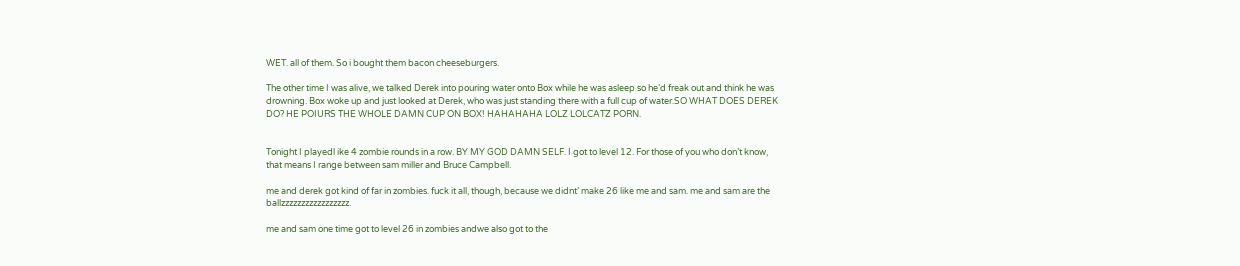WET. all of them. So i bought them bacon cheeseburgers.

The other time I was alive, we talked Derek into pouring water onto Box while he was asleep so he’d freak out and think he was drowning. Box woke up and just looked at Derek, who was just standing there with a full cup of water.SO WHAT DOES DEREK DO? HE POIURS THE WHOLE DAMN CUP ON BOX! HAHAHAHA LOLZ LOLCATZ PORN.


Tonight I playedl ike 4 zombie rounds in a row. BY MY GOD DAMN SELF. I got to level 12. For those of you who don’t know, that means I range between sam miller and Bruce Campbell.

me and derek got kind of far in zombies. fuck it all, though, because we didnt’ make 26 like me and sam. me and sam are the ballzzzzzzzzzzzzzzzzz.

me and sam one time got to level 26 in zombies andwe also got to the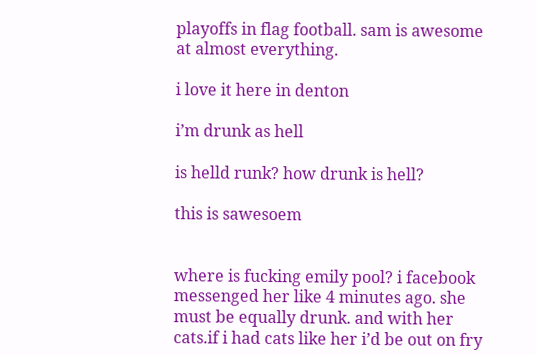playoffs in flag football. sam is awesome at almost everything.

i love it here in denton

i’m drunk as hell

is helld runk? how drunk is hell?

this is sawesoem


where is fucking emily pool? i facebook messenged her like 4 minutes ago. she must be equally drunk. and with her cats.if i had cats like her i’d be out on fry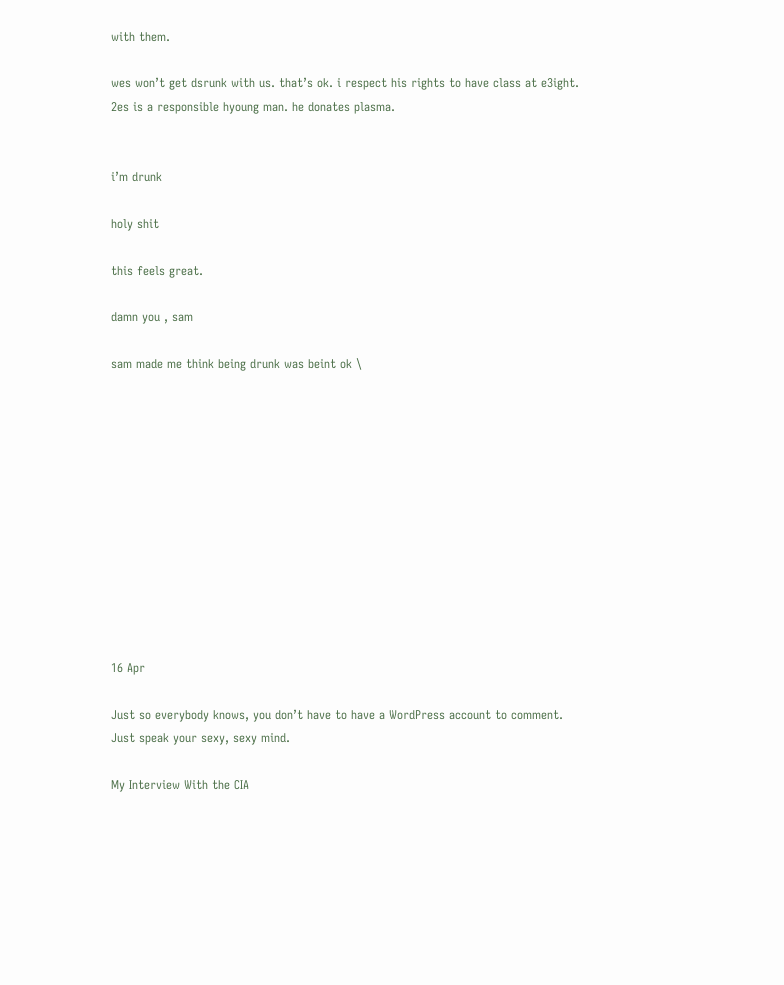with them.

wes won’t get dsrunk with us. that’s ok. i respect his rights to have class at e3ight. 2es is a responsible hyoung man. he donates plasma.


i’m drunk

holy shit

this feels great.

damn you , sam

sam made me think being drunk was beint ok \












16 Apr

Just so everybody knows, you don’t have to have a WordPress account to comment. Just speak your sexy, sexy mind.

My Interview With the CIA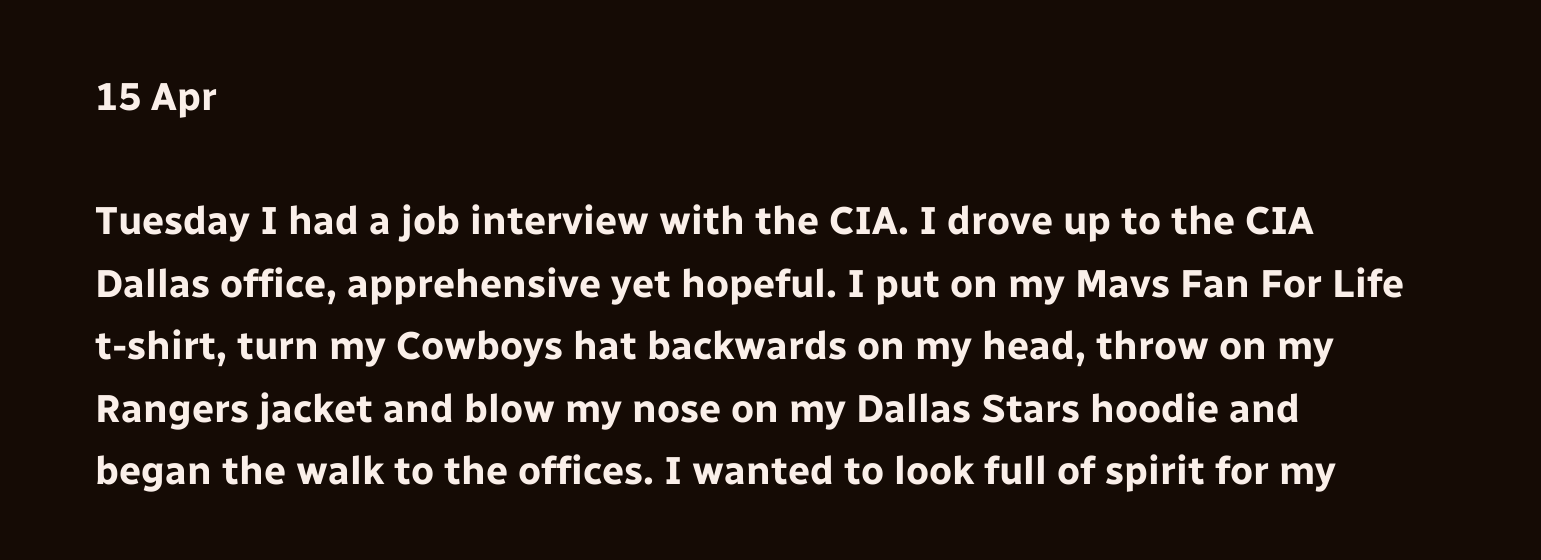15 Apr

Tuesday I had a job interview with the CIA. I drove up to the CIA Dallas office, apprehensive yet hopeful. I put on my Mavs Fan For Life t-shirt, turn my Cowboys hat backwards on my head, throw on my Rangers jacket and blow my nose on my Dallas Stars hoodie and began the walk to the offices. I wanted to look full of spirit for my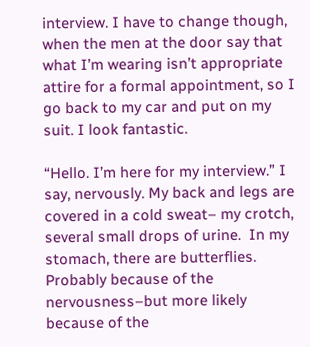interview. I have to change though, when the men at the door say that what I’m wearing isn’t appropriate attire for a formal appointment, so I go back to my car and put on my suit. I look fantastic.

“Hello. I’m here for my interview.” I say, nervously. My back and legs are covered in a cold sweat– my crotch, several small drops of urine.  In my stomach, there are butterflies. Probably because of the nervousness–but more likely because of the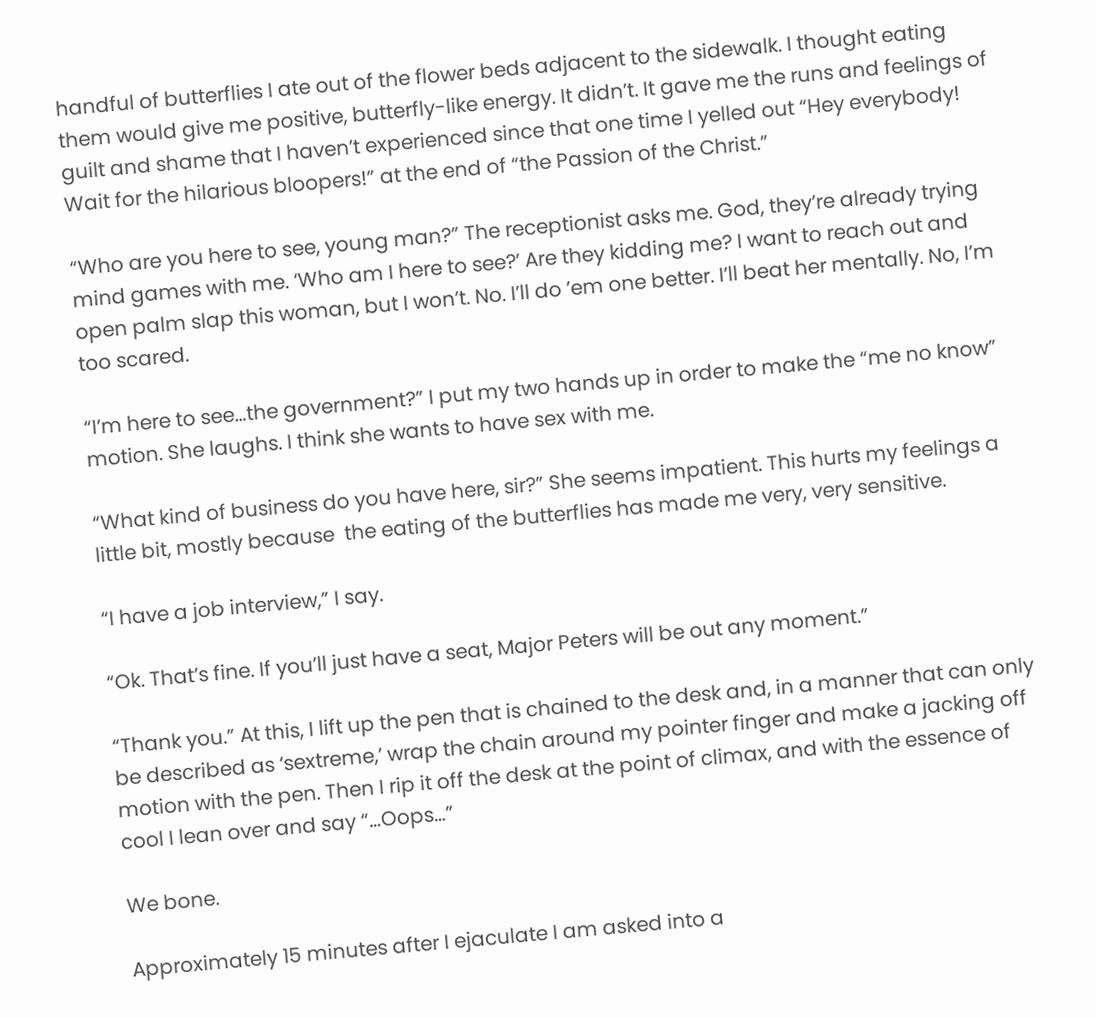handful of butterflies I ate out of the flower beds adjacent to the sidewalk. I thought eating them would give me positive, butterfly-like energy. It didn’t. It gave me the runs and feelings of guilt and shame that I haven’t experienced since that one time I yelled out “Hey everybody! Wait for the hilarious bloopers!” at the end of “the Passion of the Christ.”

“Who are you here to see, young man?” The receptionist asks me. God, they’re already trying mind games with me. ‘Who am I here to see?’ Are they kidding me? I want to reach out and open palm slap this woman, but I won’t. No. I’ll do ’em one better. I’ll beat her mentally. No, I’m too scared.

“I’m here to see…the government?” I put my two hands up in order to make the “me no know” motion. She laughs. I think she wants to have sex with me.

“What kind of business do you have here, sir?” She seems impatient. This hurts my feelings a little bit, mostly because  the eating of the butterflies has made me very, very sensitive.

“I have a job interview,” I say.

“Ok. That’s fine. If you’ll just have a seat, Major Peters will be out any moment.”

“Thank you.” At this, I lift up the pen that is chained to the desk and, in a manner that can only be described as ‘sextreme,’ wrap the chain around my pointer finger and make a jacking off motion with the pen. Then I rip it off the desk at the point of climax, and with the essence of cool I lean over and say “…Oops…”

We bone.

Approximately 15 minutes after I ejaculate I am asked into a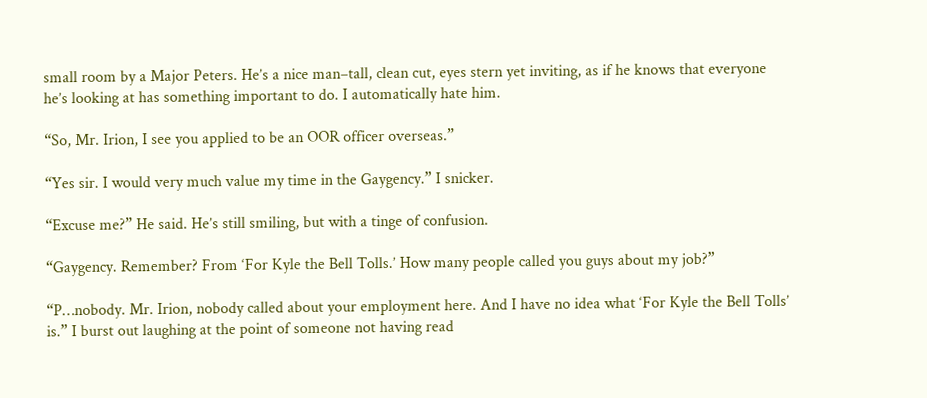small room by a Major Peters. He’s a nice man–tall, clean cut, eyes stern yet inviting, as if he knows that everyone he’s looking at has something important to do. I automatically hate him.

“So, Mr. Irion, I see you applied to be an OOR officer overseas.”

“Yes sir. I would very much value my time in the Gaygency.” I snicker.

“Excuse me?” He said. He’s still smiling, but with a tinge of confusion.

“Gaygency. Remember? From ‘For Kyle the Bell Tolls.’ How many people called you guys about my job?”

“P…nobody. Mr. Irion, nobody called about your employment here. And I have no idea what ‘For Kyle the Bell Tolls’ is.” I burst out laughing at the point of someone not having read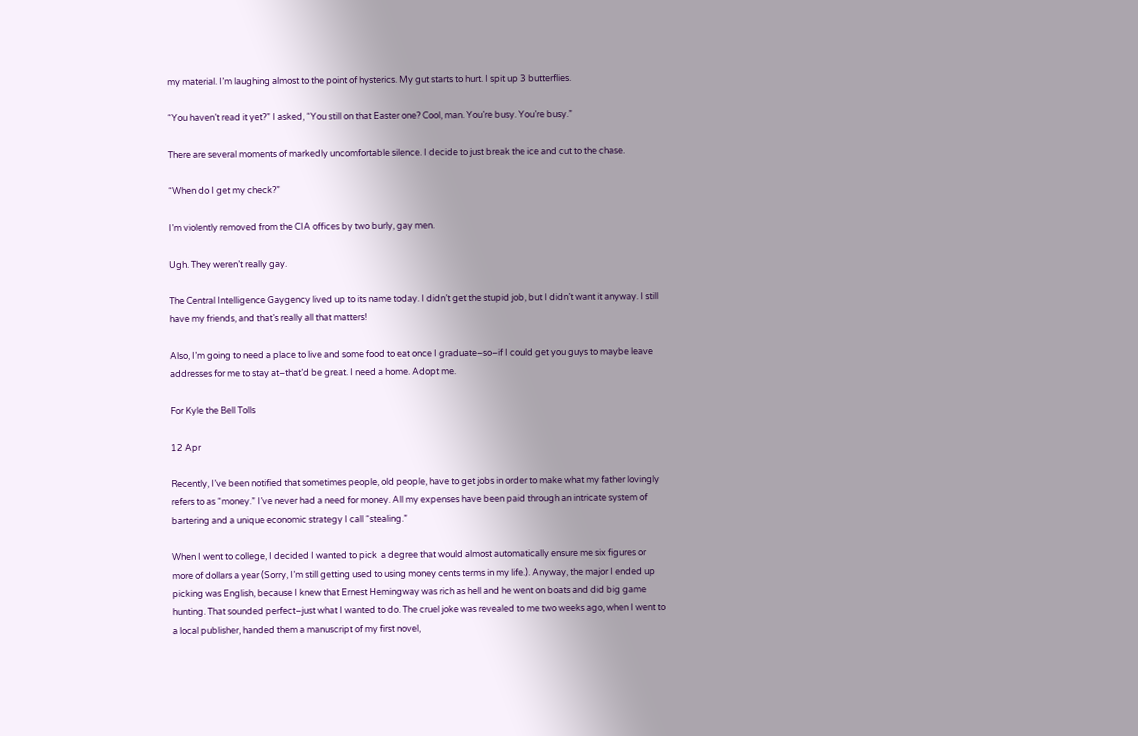my material. I’m laughing almost to the point of hysterics. My gut starts to hurt. I spit up 3 butterflies.

“You haven’t read it yet?” I asked, “You still on that Easter one? Cool, man. You’re busy. You’re busy.”

There are several moments of markedly uncomfortable silence. I decide to just break the ice and cut to the chase.

“When do I get my check?”

I’m violently removed from the CIA offices by two burly, gay men.

Ugh. They weren’t really gay.

The Central Intelligence Gaygency lived up to its name today. I didn’t get the stupid job, but I didn’t want it anyway. I still have my friends, and that’s really all that matters!

Also, I’m going to need a place to live and some food to eat once I graduate–so–if I could get you guys to maybe leave addresses for me to stay at–that’d be great. I need a home. Adopt me.

For Kyle the Bell Tolls

12 Apr

Recently, I’ve been notified that sometimes people, old people, have to get jobs in order to make what my father lovingly refers to as “money.” I’ve never had a need for money. All my expenses have been paid through an intricate system of bartering and a unique economic strategy I call “stealing.”

When I went to college, I decided I wanted to pick  a degree that would almost automatically ensure me six figures or more of dollars a year (Sorry, I’m still getting used to using money cents terms in my life.). Anyway, the major I ended up picking was English, because I knew that Ernest Hemingway was rich as hell and he went on boats and did big game hunting. That sounded perfect–just what I wanted to do. The cruel joke was revealed to me two weeks ago, when I went to a local publisher, handed them a manuscript of my first novel,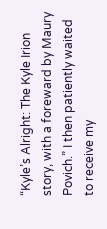“Kyle’s Alright: The Kyle Irion story, with a foreward by Maury Povich.” I then patiently waited to receive my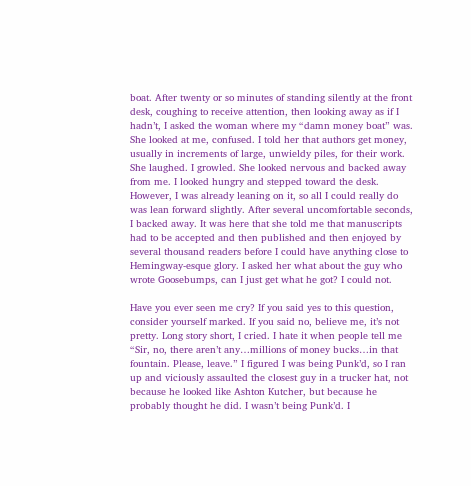boat. After twenty or so minutes of standing silently at the front desk, coughing to receive attention, then looking away as if I hadn’t, I asked the woman where my “damn money boat” was. She looked at me, confused. I told her that authors get money, usually in increments of large, unwieldy piles, for their work. She laughed. I growled. She looked nervous and backed away from me. I looked hungry and stepped toward the desk. However, I was already leaning on it, so all I could really do was lean forward slightly. After several uncomfortable seconds, I backed away. It was here that she told me that manuscripts had to be accepted and then published and then enjoyed by several thousand readers before I could have anything close to Hemingway-esque glory. I asked her what about the guy who wrote Goosebumps, can I just get what he got? I could not.

Have you ever seen me cry? If you said yes to this question, consider yourself marked. If you said no, believe me, it’s not pretty. Long story short, I cried. I hate it when people tell me “Sir, no, there aren’t any…millions of money bucks…in that fountain. Please, leave.” I figured I was being Punk’d, so I ran up and viciously assaulted the closest guy in a trucker hat, not because he looked like Ashton Kutcher, but because he probably thought he did. I wasn’t being Punk’d. I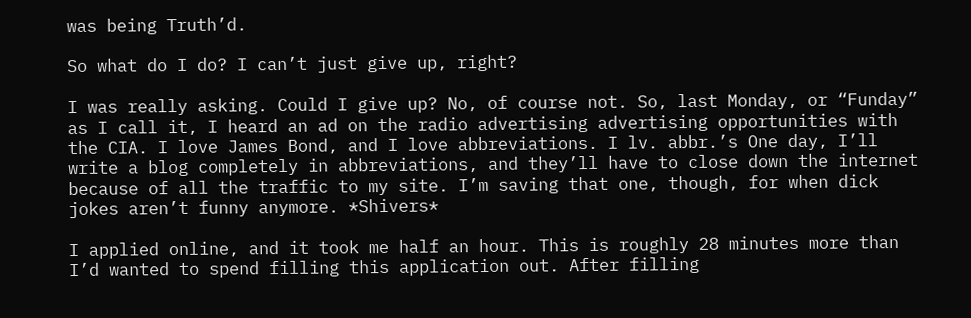was being Truth’d.

So what do I do? I can’t just give up, right?

I was really asking. Could I give up? No, of course not. So, last Monday, or “Funday” as I call it, I heard an ad on the radio advertising advertising opportunities with the CIA. I love James Bond, and I love abbreviations. I lv. abbr.’s One day, I’ll write a blog completely in abbreviations, and they’ll have to close down the internet because of all the traffic to my site. I’m saving that one, though, for when dick jokes aren’t funny anymore. *Shivers*

I applied online, and it took me half an hour. This is roughly 28 minutes more than I’d wanted to spend filling this application out. After filling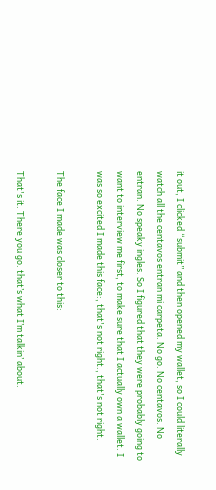it out, I clicked “submit” and then opened my wallet, so I could literally watch all the centavos entran mi carpeta. No go. No centavos. No entran. No speaky ingles. So I figured that they were probably going to want to interview me first, to make sure that I actually own a wallet. I was so excited I made this face:, that's not right., that's not right.

The face I made was closer to this:

That's it. There you go. that’s what I’m talkin’ about.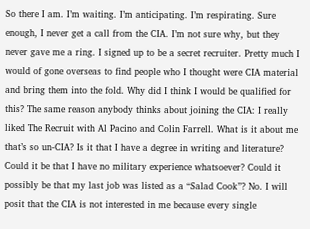So there I am. I’m waiting. I’m anticipating. I’m respirating. Sure enough, I never get a call from the CIA. I’m not sure why, but they never gave me a ring. I signed up to be a secret recruiter. Pretty much I would of gone overseas to find people who I thought were CIA material and bring them into the fold. Why did I think I would be qualified for this? The same reason anybody thinks about joining the CIA: I really liked The Recruit with Al Pacino and Colin Farrell. What is it about me that’s so un-CIA? Is it that I have a degree in writing and literature? Could it be that I have no military experience whatsoever? Could it possibly be that my last job was listed as a “Salad Cook”? No. I will posit that the CIA is not interested in me because every single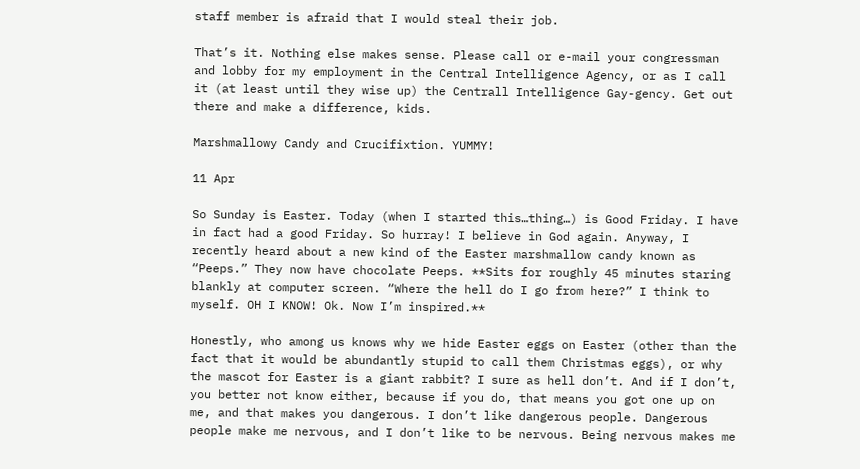staff member is afraid that I would steal their job.

That’s it. Nothing else makes sense. Please call or e-mail your congressman and lobby for my employment in the Central Intelligence Agency, or as I call it (at least until they wise up) the Centrall Intelligence Gay-gency. Get out there and make a difference, kids.

Marshmallowy Candy and Crucifixtion. YUMMY!

11 Apr

So Sunday is Easter. Today (when I started this…thing…) is Good Friday. I have in fact had a good Friday. So hurray! I believe in God again. Anyway, I recently heard about a new kind of the Easter marshmallow candy known as “Peeps.” They now have chocolate Peeps. **Sits for roughly 45 minutes staring blankly at computer screen. “Where the hell do I go from here?” I think to myself. OH I KNOW! Ok. Now I’m inspired.**

Honestly, who among us knows why we hide Easter eggs on Easter (other than the fact that it would be abundantly stupid to call them Christmas eggs), or why the mascot for Easter is a giant rabbit? I sure as hell don’t. And if I don’t, you better not know either, because if you do, that means you got one up on me, and that makes you dangerous. I don’t like dangerous people. Dangerous people make me nervous, and I don’t like to be nervous. Being nervous makes me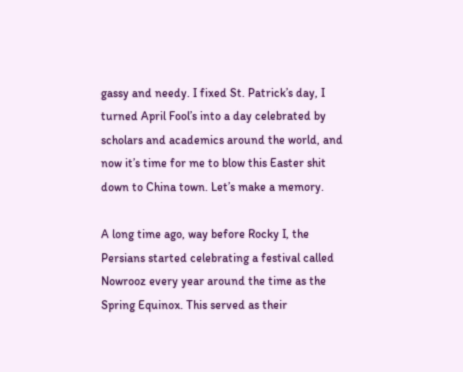gassy and needy. I fixed St. Patrick’s day, I turned April Fool’s into a day celebrated by scholars and academics around the world, and now it’s time for me to blow this Easter shit down to China town. Let’s make a memory.

A long time ago, way before Rocky I, the Persians started celebrating a festival called Nowrooz every year around the time as the Spring Equinox. This served as their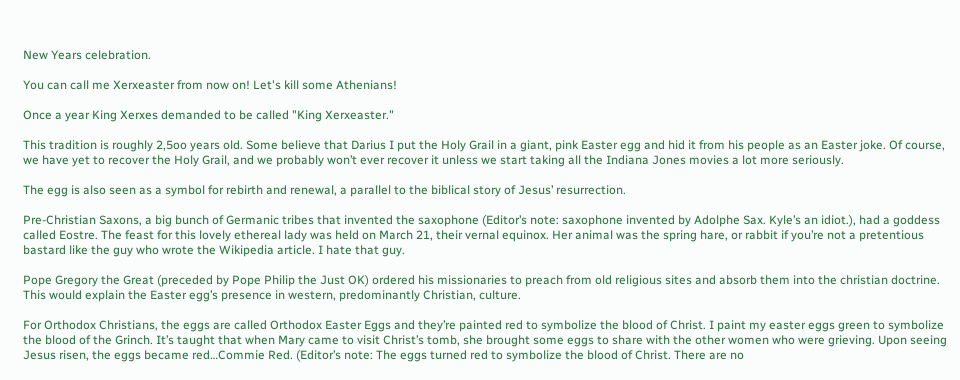New Years celebration.

You can call me Xerxeaster from now on! Let's kill some Athenians!

Once a year King Xerxes demanded to be called "King Xerxeaster."

This tradition is roughly 2,5oo years old. Some believe that Darius I put the Holy Grail in a giant, pink Easter egg and hid it from his people as an Easter joke. Of course, we have yet to recover the Holy Grail, and we probably won’t ever recover it unless we start taking all the Indiana Jones movies a lot more seriously.

The egg is also seen as a symbol for rebirth and renewal, a parallel to the biblical story of Jesus’ resurrection.

Pre-Christian Saxons, a big bunch of Germanic tribes that invented the saxophone (Editor’s note: saxophone invented by Adolphe Sax. Kyle’s an idiot.), had a goddess called Eostre. The feast for this lovely ethereal lady was held on March 21, their vernal equinox. Her animal was the spring hare, or rabbit if you’re not a pretentious bastard like the guy who wrote the Wikipedia article. I hate that guy.

Pope Gregory the Great (preceded by Pope Philip the Just OK) ordered his missionaries to preach from old religious sites and absorb them into the christian doctrine. This would explain the Easter egg’s presence in western, predominantly Christian, culture.

For Orthodox Christians, the eggs are called Orthodox Easter Eggs and they’re painted red to symbolize the blood of Christ. I paint my easter eggs green to symbolize the blood of the Grinch. It’s taught that when Mary came to visit Christ’s tomb, she brought some eggs to share with the other women who were grieving. Upon seeing Jesus risen, the eggs became red…Commie Red. (Editor’s note: The eggs turned red to symbolize the blood of Christ. There are no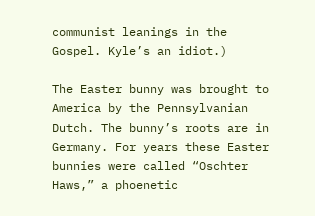communist leanings in the Gospel. Kyle’s an idiot.)

The Easter bunny was brought to America by the Pennsylvanian Dutch. The bunny’s roots are in Germany. For years these Easter bunnies were called “Oschter Haws,” a phoenetic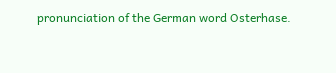pronunciation of the German word Osterhase.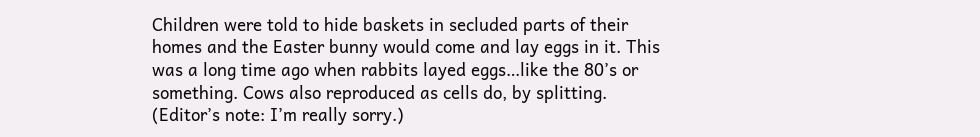Children were told to hide baskets in secluded parts of their homes and the Easter bunny would come and lay eggs in it. This was a long time ago when rabbits layed eggs…like the 80’s or something. Cows also reproduced as cells do, by splitting. (Editor’s note: I’m really sorry.)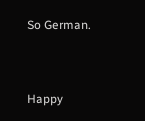So German.


Happy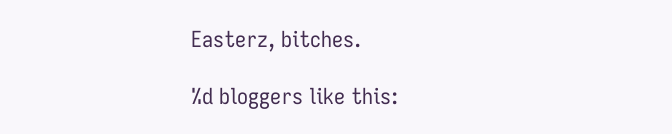Easterz, bitches.

%d bloggers like this: